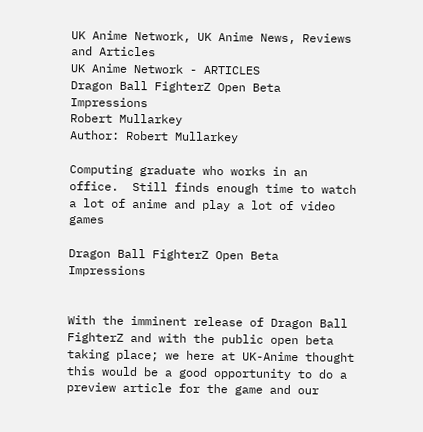UK Anime Network, UK Anime News, Reviews and Articles
UK Anime Network - ARTICLES
Dragon Ball FighterZ Open Beta Impressions
Robert Mullarkey
Author: Robert Mullarkey

Computing graduate who works in an office.  Still finds enough time to watch a lot of anime and play a lot of video games

Dragon Ball FighterZ Open Beta Impressions


With the imminent release of Dragon Ball FighterZ and with the public open beta taking place; we here at UK-Anime thought this would be a good opportunity to do a preview article for the game and our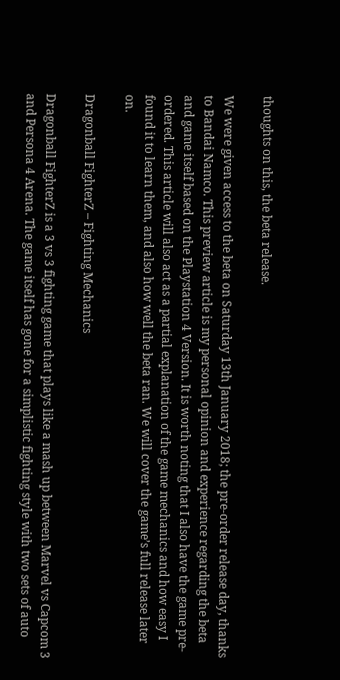thoughts on this, the beta release.

We were given access to the beta on Saturday 13th January 2018; the pre-order release day, thanks to Bandai Namco. This preview article is my personal opinion and experience regarding the beta and game itself based on the Playstation 4 Version. It is worth noting that I also have the game pre-ordered. This article will also act as a partial explanation of the game mechanics and how easy I found it to learn them, and also how well the beta ran. We will cover the game’s full release later on.

Dragonball FighterZ – Fighting Mechanics

Dragonball FighterZ is a 3 vs 3 fighting game that plays like a mash up between Marvel vs Capcom 3 and Persona 4 Arena. The game itself has gone for a simplistic fighting style with two sets of auto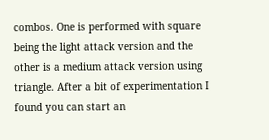combos. One is performed with square being the light attack version and the other is a medium attack version using triangle. After a bit of experimentation I found you can start an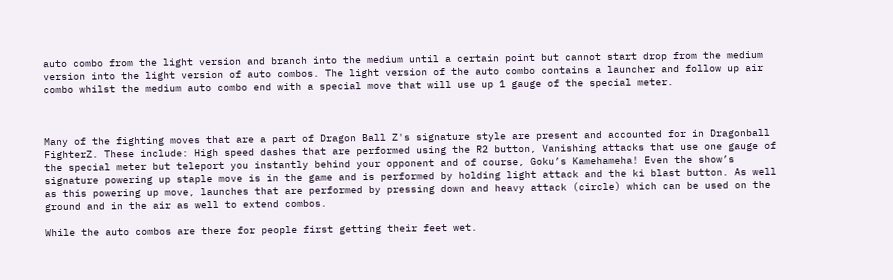auto combo from the light version and branch into the medium until a certain point but cannot start drop from the medium version into the light version of auto combos. The light version of the auto combo contains a launcher and follow up air combo whilst the medium auto combo end with a special move that will use up 1 gauge of the special meter.



Many of the fighting moves that are a part of Dragon Ball Z's signature style are present and accounted for in Dragonball FighterZ. These include: High speed dashes that are performed using the R2 button, Vanishing attacks that use one gauge of the special meter but teleport you instantly behind your opponent and of course, Goku’s Kamehameha! Even the show’s signature powering up staple move is in the game and is performed by holding light attack and the ki blast button. As well as this powering up move, launches that are performed by pressing down and heavy attack (circle) which can be used on the ground and in the air as well to extend combos.

While the auto combos are there for people first getting their feet wet.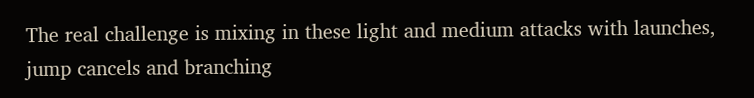The real challenge is mixing in these light and medium attacks with launches, jump cancels and branching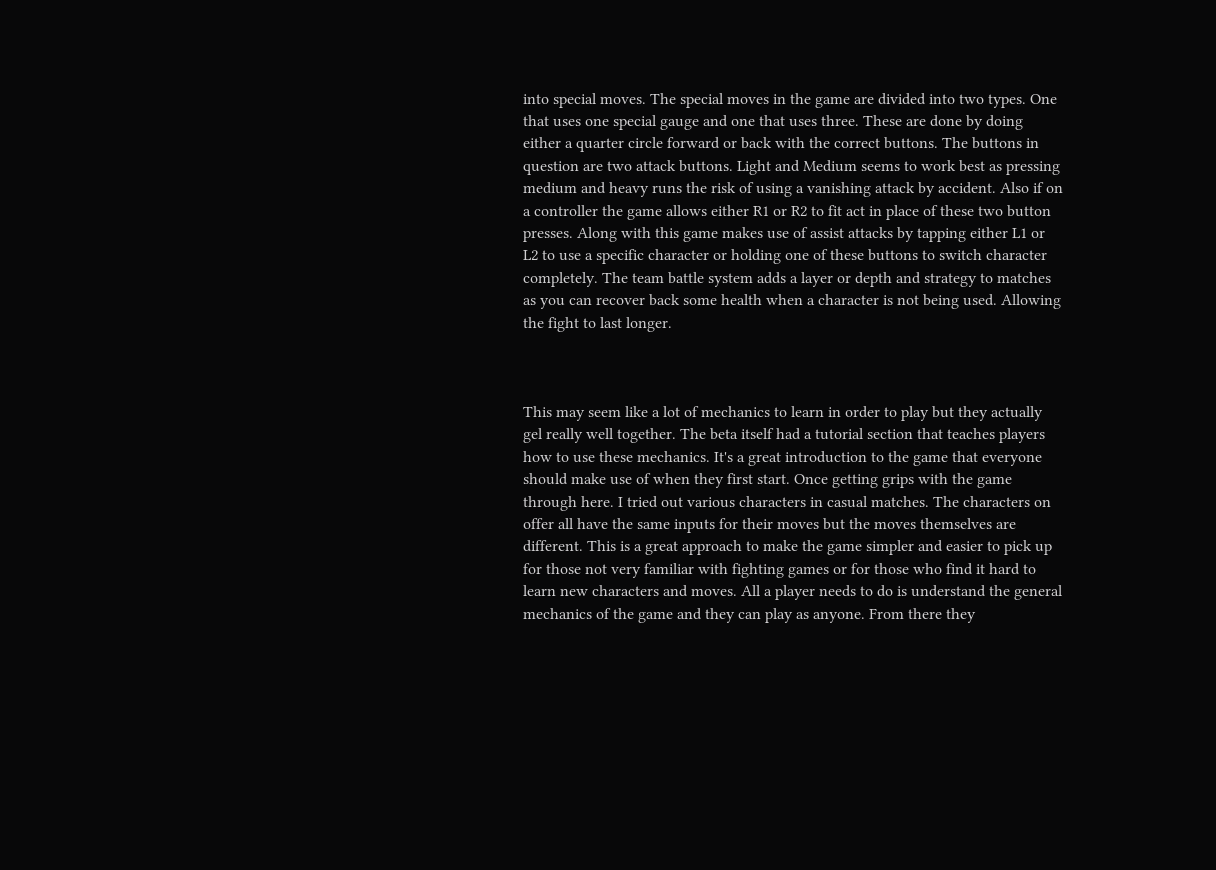into special moves. The special moves in the game are divided into two types. One that uses one special gauge and one that uses three. These are done by doing either a quarter circle forward or back with the correct buttons. The buttons in question are two attack buttons. Light and Medium seems to work best as pressing medium and heavy runs the risk of using a vanishing attack by accident. Also if on a controller the game allows either R1 or R2 to fit act in place of these two button presses. Along with this game makes use of assist attacks by tapping either L1 or L2 to use a specific character or holding one of these buttons to switch character completely. The team battle system adds a layer or depth and strategy to matches as you can recover back some health when a character is not being used. Allowing the fight to last longer.



This may seem like a lot of mechanics to learn in order to play but they actually gel really well together. The beta itself had a tutorial section that teaches players how to use these mechanics. It's a great introduction to the game that everyone should make use of when they first start. Once getting grips with the game through here. I tried out various characters in casual matches. The characters on offer all have the same inputs for their moves but the moves themselves are different. This is a great approach to make the game simpler and easier to pick up for those not very familiar with fighting games or for those who find it hard to learn new characters and moves. All a player needs to do is understand the general mechanics of the game and they can play as anyone. From there they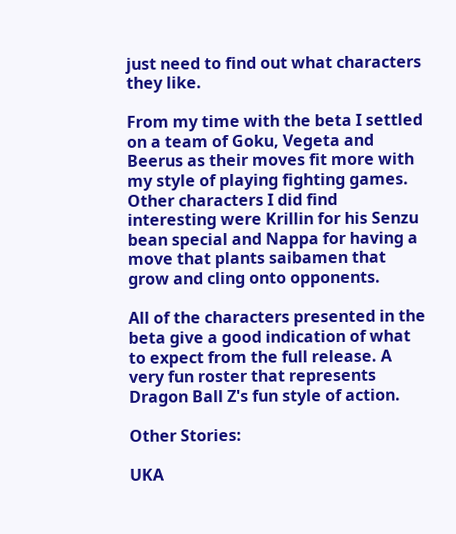just need to find out what characters they like.

From my time with the beta I settled on a team of Goku, Vegeta and Beerus as their moves fit more with my style of playing fighting games. Other characters I did find interesting were Krillin for his Senzu bean special and Nappa for having a move that plants saibamen that grow and cling onto opponents.

All of the characters presented in the beta give a good indication of what to expect from the full release. A very fun roster that represents Dragon Ball Z's fun style of action.

Other Stories:

UKA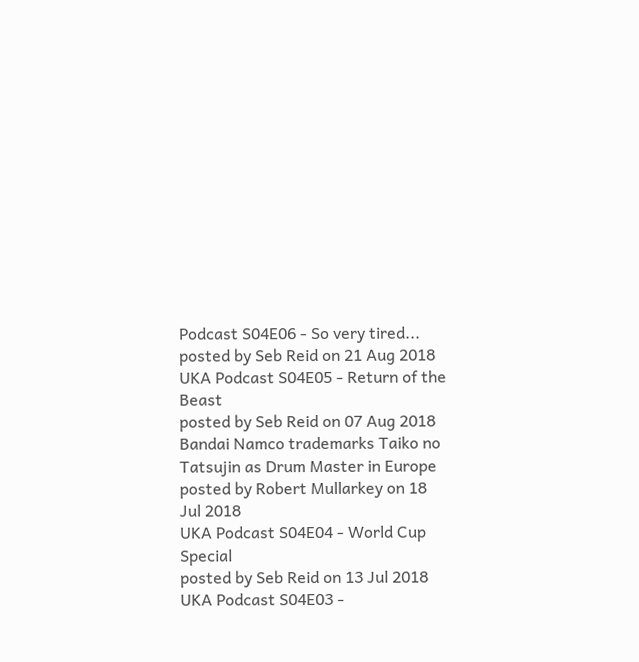Podcast S04E06 - So very tired...
posted by Seb Reid on 21 Aug 2018
UKA Podcast S04E05 - Return of the Beast
posted by Seb Reid on 07 Aug 2018
Bandai Namco trademarks Taiko no Tatsujin as Drum Master in Europe
posted by Robert Mullarkey on 18 Jul 2018
UKA Podcast S04E04 - World Cup Special
posted by Seb Reid on 13 Jul 2018
UKA Podcast S04E03 -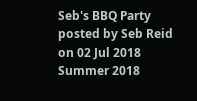Seb's BBQ Party
posted by Seb Reid on 02 Jul 2018
Summer 2018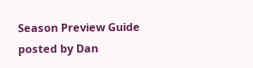Season Preview Guide
posted by Dan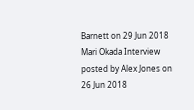Barnett on 29 Jun 2018
Mari Okada Interview
posted by Alex Jones on 26 Jun 2018